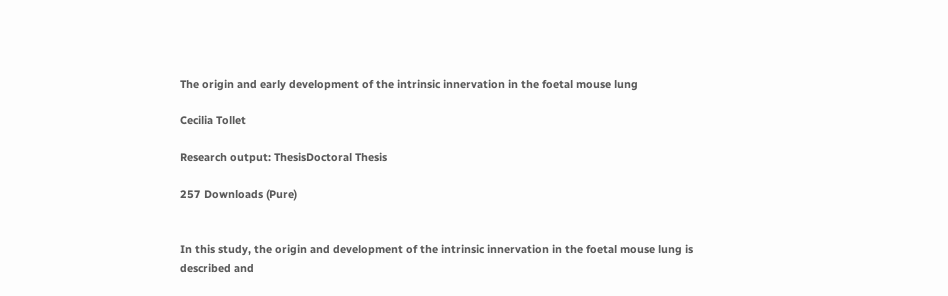The origin and early development of the intrinsic innervation in the foetal mouse lung

Cecilia Tollet

Research output: ThesisDoctoral Thesis

257 Downloads (Pure)


In this study, the origin and development of the intrinsic innervation in the foetal mouse lung is described and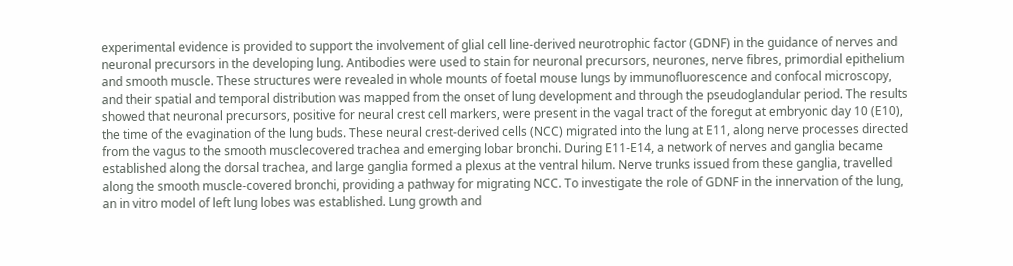experimental evidence is provided to support the involvement of glial cell line-derived neurotrophic factor (GDNF) in the guidance of nerves and neuronal precursors in the developing lung. Antibodies were used to stain for neuronal precursors, neurones, nerve fibres, primordial epithelium and smooth muscle. These structures were revealed in whole mounts of foetal mouse lungs by immunofluorescence and confocal microscopy, and their spatial and temporal distribution was mapped from the onset of lung development and through the pseudoglandular period. The results showed that neuronal precursors, positive for neural crest cell markers, were present in the vagal tract of the foregut at embryonic day 10 (E10), the time of the evagination of the lung buds. These neural crest-derived cells (NCC) migrated into the lung at E11, along nerve processes directed from the vagus to the smooth musclecovered trachea and emerging lobar bronchi. During E11-E14, a network of nerves and ganglia became established along the dorsal trachea, and large ganglia formed a plexus at the ventral hilum. Nerve trunks issued from these ganglia, travelled along the smooth muscle-covered bronchi, providing a pathway for migrating NCC. To investigate the role of GDNF in the innervation of the lung, an in vitro model of left lung lobes was established. Lung growth and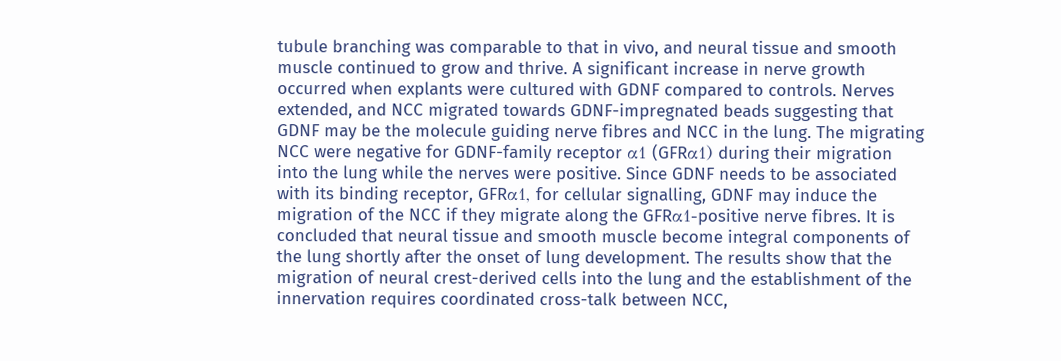tubule branching was comparable to that in vivo, and neural tissue and smooth muscle continued to grow and thrive. A significant increase in nerve growth occurred when explants were cultured with GDNF compared to controls. Nerves extended, and NCC migrated towards GDNF-impregnated beads suggesting that GDNF may be the molecule guiding nerve fibres and NCC in the lung. The migrating NCC were negative for GDNF-family receptor α1 (GFRα1) during their migration into the lung while the nerves were positive. Since GDNF needs to be associated with its binding receptor, GFRα1, for cellular signalling, GDNF may induce the migration of the NCC if they migrate along the GFRα1-positive nerve fibres. It is concluded that neural tissue and smooth muscle become integral components of the lung shortly after the onset of lung development. The results show that the migration of neural crest-derived cells into the lung and the establishment of the innervation requires coordinated cross-talk between NCC,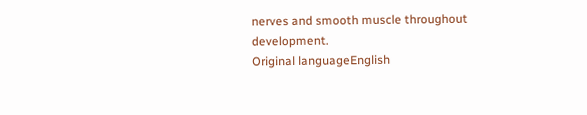nerves and smooth muscle throughout development.
Original languageEnglish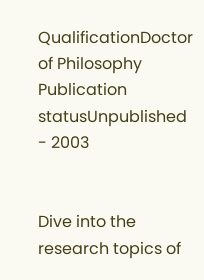QualificationDoctor of Philosophy
Publication statusUnpublished - 2003


Dive into the research topics of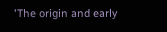'The origin and early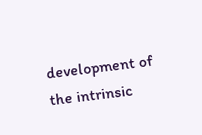development of the intrinsic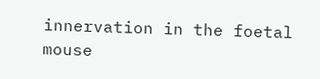innervation in the foetal mouse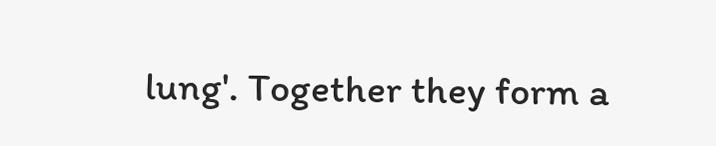lung'. Together they form a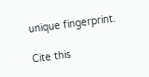unique fingerprint.

Cite this